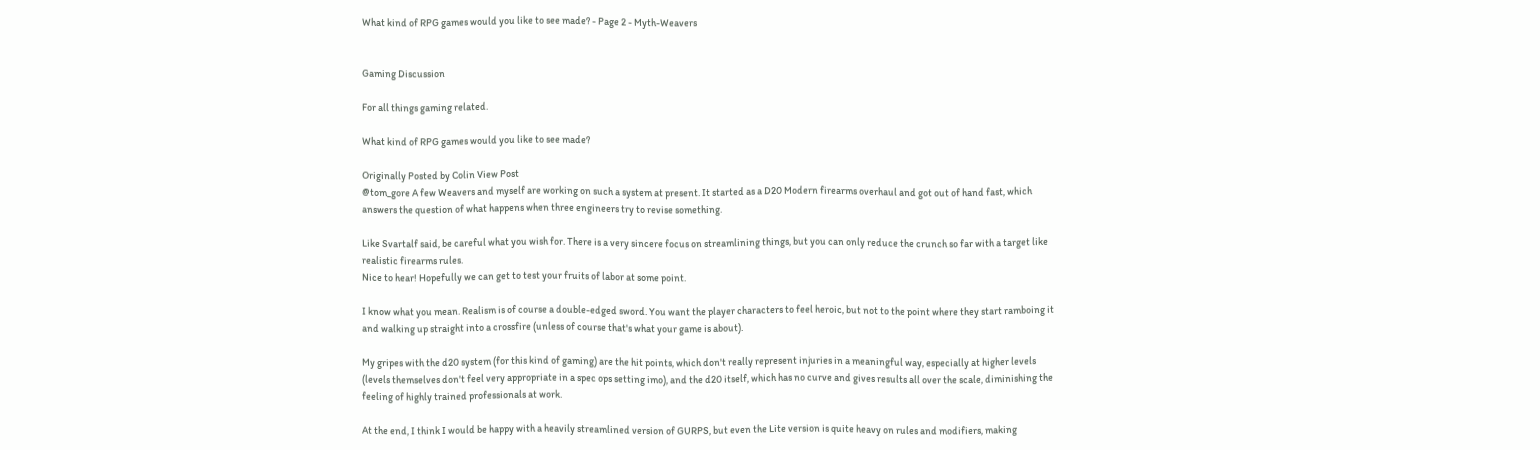What kind of RPG games would you like to see made? - Page 2 - Myth-Weavers


Gaming Discussion

For all things gaming related.

What kind of RPG games would you like to see made?

Originally Posted by Colin View Post
@tom_gore A few Weavers and myself are working on such a system at present. It started as a D20 Modern firearms overhaul and got out of hand fast, which answers the question of what happens when three engineers try to revise something.

Like Svartalf said, be careful what you wish for. There is a very sincere focus on streamlining things, but you can only reduce the crunch so far with a target like realistic firearms rules.
Nice to hear! Hopefully we can get to test your fruits of labor at some point.

I know what you mean. Realism is of course a double-edged sword. You want the player characters to feel heroic, but not to the point where they start ramboing it and walking up straight into a crossfire (unless of course that's what your game is about).

My gripes with the d20 system (for this kind of gaming) are the hit points, which don't really represent injuries in a meaningful way, especially at higher levels (levels themselves don't feel very appropriate in a spec ops setting imo), and the d20 itself, which has no curve and gives results all over the scale, diminishing the feeling of highly trained professionals at work.

At the end, I think I would be happy with a heavily streamlined version of GURPS, but even the Lite version is quite heavy on rules and modifiers, making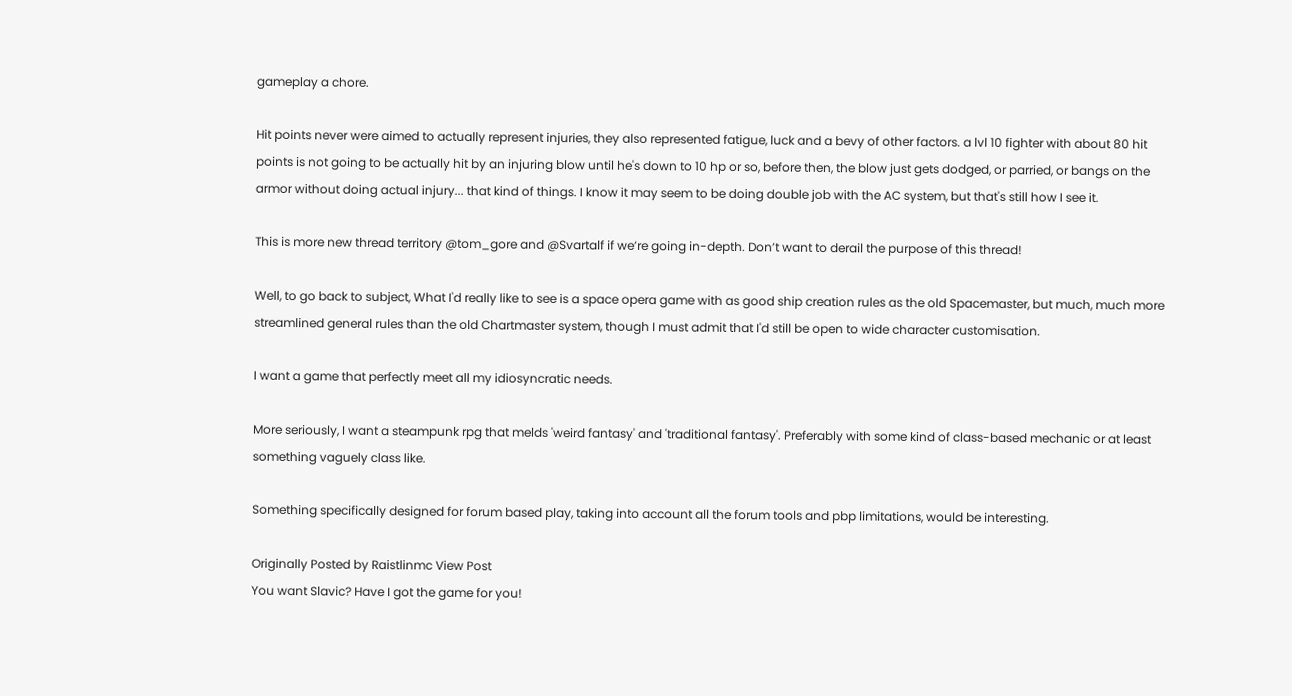gameplay a chore.

Hit points never were aimed to actually represent injuries, they also represented fatigue, luck and a bevy of other factors. a lvl 10 fighter with about 80 hit points is not going to be actually hit by an injuring blow until he's down to 10 hp or so, before then, the blow just gets dodged, or parried, or bangs on the armor without doing actual injury... that kind of things. I know it may seem to be doing double job with the AC system, but that's still how I see it.

This is more new thread territory @tom_gore and @Svartalf if we’re going in-depth. Don’t want to derail the purpose of this thread!

Well, to go back to subject, What I'd really like to see is a space opera game with as good ship creation rules as the old Spacemaster, but much, much more streamlined general rules than the old Chartmaster system, though I must admit that I'd still be open to wide character customisation.

I want a game that perfectly meet all my idiosyncratic needs.

More seriously, I want a steampunk rpg that melds 'weird fantasy' and 'traditional fantasy'. Preferably with some kind of class-based mechanic or at least something vaguely class like.

Something specifically designed for forum based play, taking into account all the forum tools and pbp limitations, would be interesting.

Originally Posted by Raistlinmc View Post
You want Slavic? Have I got the game for you!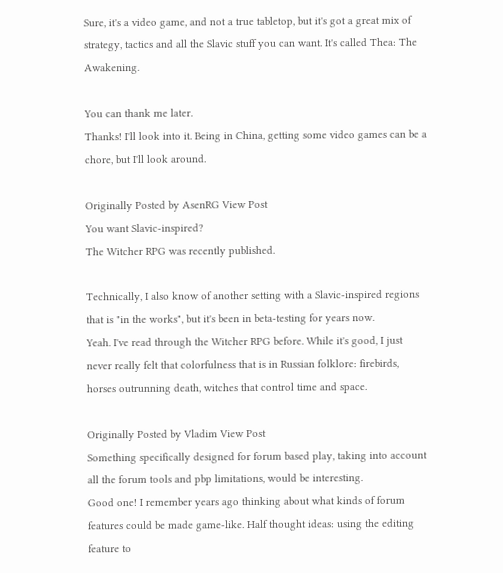Sure, it's a video game, and not a true tabletop, but it's got a great mix of strategy, tactics and all the Slavic stuff you can want. It's called Thea: The Awakening.

You can thank me later.
Thanks! I'll look into it. Being in China, getting some video games can be a chore, but I'll look around.

Originally Posted by AsenRG View Post
You want Slavic-inspired?
The Witcher RPG was recently published.

Technically, I also know of another setting with a Slavic-inspired regions that is "in the works", but it's been in beta-testing for years now.
Yeah. I've read through the Witcher RPG before. While it's good, I just never really felt that colorfulness that is in Russian folklore: firebirds, horses outrunning death, witches that control time and space.

Originally Posted by Vladim View Post
Something specifically designed for forum based play, taking into account all the forum tools and pbp limitations, would be interesting.
Good one! I remember years ago thinking about what kinds of forum features could be made game-like. Half thought ideas: using the editing feature to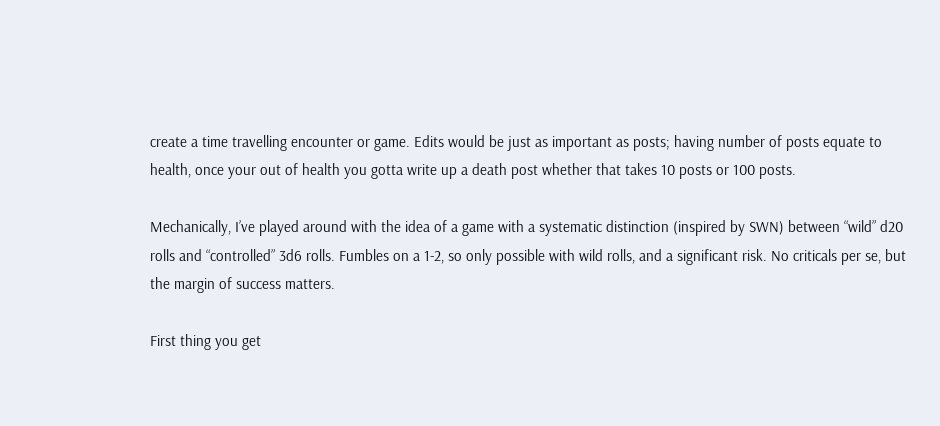create a time travelling encounter or game. Edits would be just as important as posts; having number of posts equate to health, once your out of health you gotta write up a death post whether that takes 10 posts or 100 posts.

Mechanically, I’ve played around with the idea of a game with a systematic distinction (inspired by SWN) between “wild” d20 rolls and “controlled” 3d6 rolls. Fumbles on a 1-2, so only possible with wild rolls, and a significant risk. No criticals per se, but the margin of success matters.

First thing you get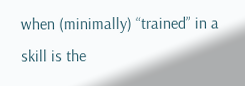when (minimally) “trained” in a skill is the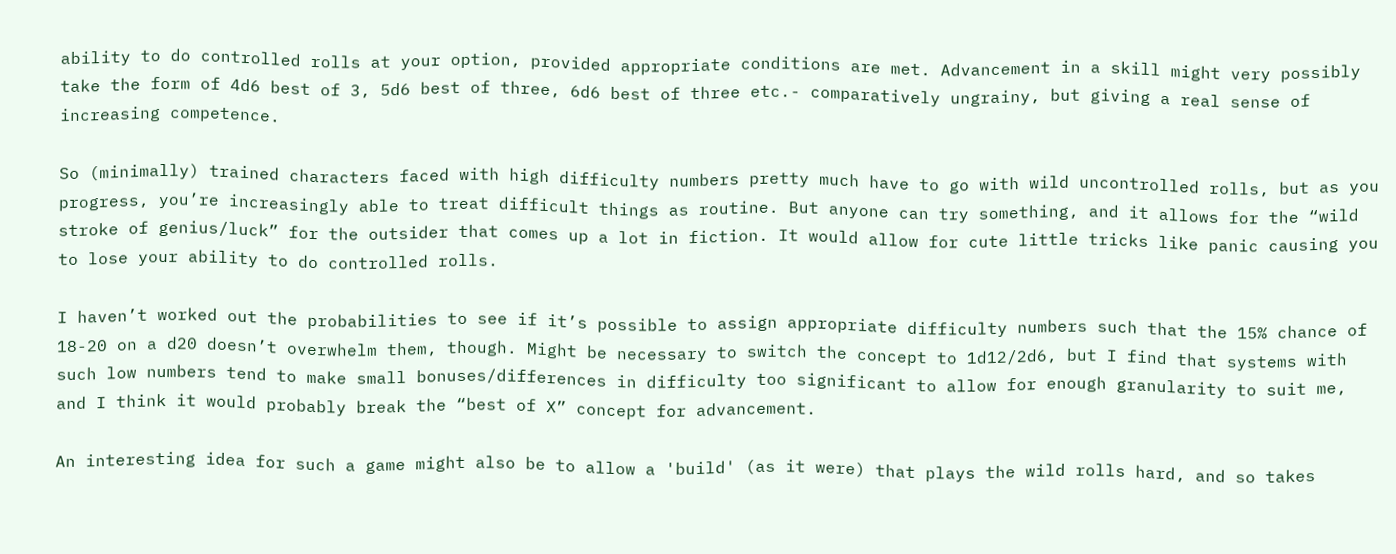ability to do controlled rolls at your option, provided appropriate conditions are met. Advancement in a skill might very possibly take the form of 4d6 best of 3, 5d6 best of three, 6d6 best of three etc.- comparatively ungrainy, but giving a real sense of increasing competence.

So (minimally) trained characters faced with high difficulty numbers pretty much have to go with wild uncontrolled rolls, but as you progress, you’re increasingly able to treat difficult things as routine. But anyone can try something, and it allows for the “wild stroke of genius/luck” for the outsider that comes up a lot in fiction. It would allow for cute little tricks like panic causing you to lose your ability to do controlled rolls.

I haven’t worked out the probabilities to see if it’s possible to assign appropriate difficulty numbers such that the 15% chance of 18-20 on a d20 doesn’t overwhelm them, though. Might be necessary to switch the concept to 1d12/2d6, but I find that systems with such low numbers tend to make small bonuses/differences in difficulty too significant to allow for enough granularity to suit me, and I think it would probably break the “best of X” concept for advancement.

An interesting idea for such a game might also be to allow a 'build' (as it were) that plays the wild rolls hard, and so takes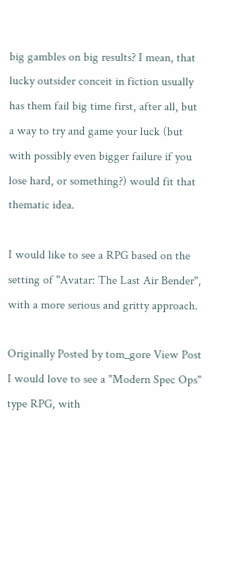big gambles on big results? I mean, that lucky outsider conceit in fiction usually has them fail big time first, after all, but a way to try and game your luck (but with possibly even bigger failure if you lose hard, or something?) would fit that thematic idea.

I would like to see a RPG based on the setting of ''Avatar: The Last Air Bender'', with a more serious and gritty approach.

Originally Posted by tom_gore View Post
I would love to see a "Modern Spec Ops" type RPG, with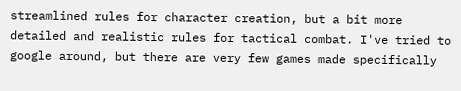streamlined rules for character creation, but a bit more detailed and realistic rules for tactical combat. I've tried to google around, but there are very few games made specifically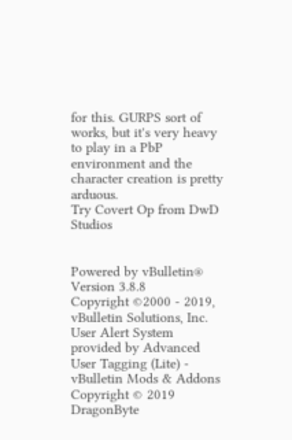for this. GURPS sort of works, but it's very heavy to play in a PbP environment and the character creation is pretty arduous.
Try Covert Op from DwD Studios


Powered by vBulletin® Version 3.8.8
Copyright ©2000 - 2019, vBulletin Solutions, Inc.
User Alert System provided by Advanced User Tagging (Lite) - vBulletin Mods & Addons Copyright © 2019 DragonByte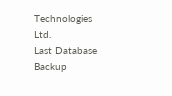Technologies Ltd.
Last Database Backup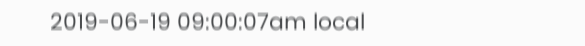2019-06-19 09:00:07am local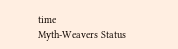time
Myth-Weavers Status